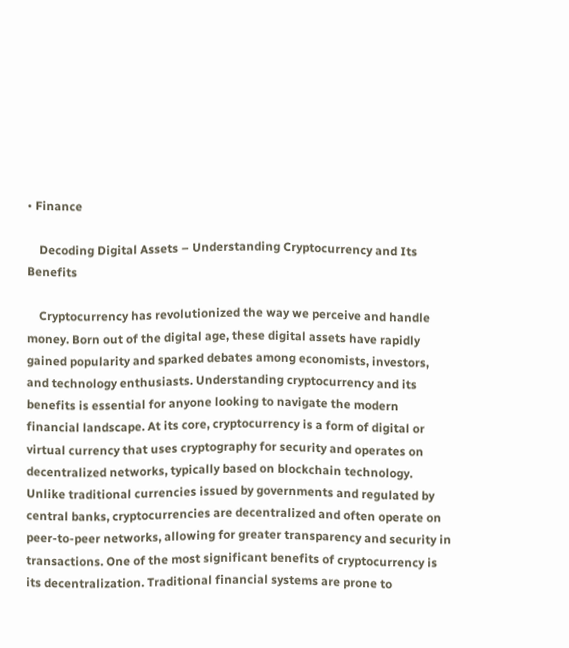• Finance

    Decoding Digital Assets – Understanding Cryptocurrency and Its Benefits

    Cryptocurrency has revolutionized the way we perceive and handle money. Born out of the digital age, these digital assets have rapidly gained popularity and sparked debates among economists, investors, and technology enthusiasts. Understanding cryptocurrency and its benefits is essential for anyone looking to navigate the modern financial landscape. At its core, cryptocurrency is a form of digital or virtual currency that uses cryptography for security and operates on decentralized networks, typically based on blockchain technology. Unlike traditional currencies issued by governments and regulated by central banks, cryptocurrencies are decentralized and often operate on peer-to-peer networks, allowing for greater transparency and security in transactions. One of the most significant benefits of cryptocurrency is its decentralization. Traditional financial systems are prone to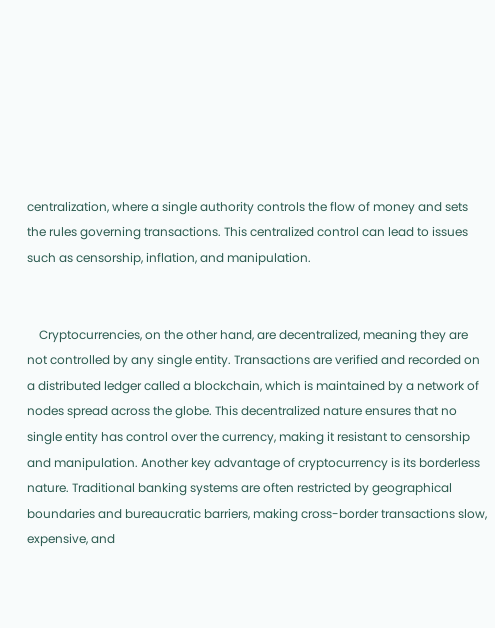centralization, where a single authority controls the flow of money and sets the rules governing transactions. This centralized control can lead to issues such as censorship, inflation, and manipulation.


    Cryptocurrencies, on the other hand, are decentralized, meaning they are not controlled by any single entity. Transactions are verified and recorded on a distributed ledger called a blockchain, which is maintained by a network of nodes spread across the globe. This decentralized nature ensures that no single entity has control over the currency, making it resistant to censorship and manipulation. Another key advantage of cryptocurrency is its borderless nature. Traditional banking systems are often restricted by geographical boundaries and bureaucratic barriers, making cross-border transactions slow, expensive, and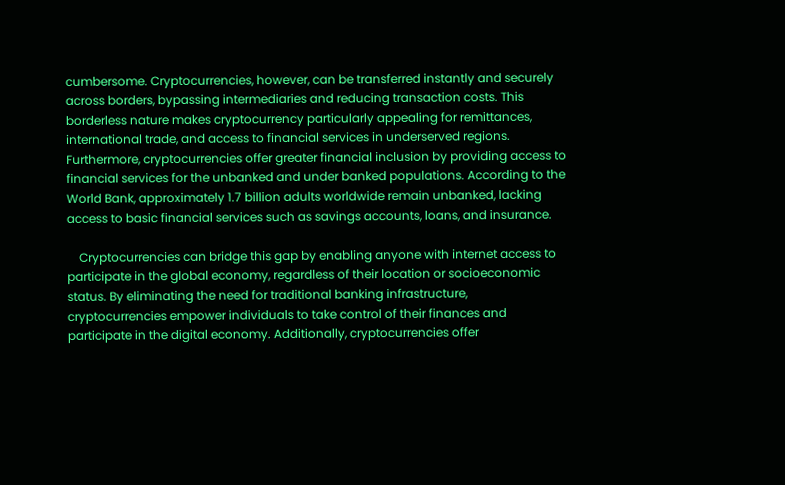cumbersome. Cryptocurrencies, however, can be transferred instantly and securely across borders, bypassing intermediaries and reducing transaction costs. This borderless nature makes cryptocurrency particularly appealing for remittances, international trade, and access to financial services in underserved regions. Furthermore, cryptocurrencies offer greater financial inclusion by providing access to financial services for the unbanked and under banked populations. According to the World Bank, approximately 1.7 billion adults worldwide remain unbanked, lacking access to basic financial services such as savings accounts, loans, and insurance.

    Cryptocurrencies can bridge this gap by enabling anyone with internet access to participate in the global economy, regardless of their location or socioeconomic status. By eliminating the need for traditional banking infrastructure, cryptocurrencies empower individuals to take control of their finances and participate in the digital economy. Additionally, cryptocurrencies offer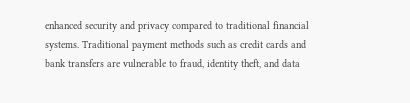enhanced security and privacy compared to traditional financial systems. Traditional payment methods such as credit cards and bank transfers are vulnerable to fraud, identity theft, and data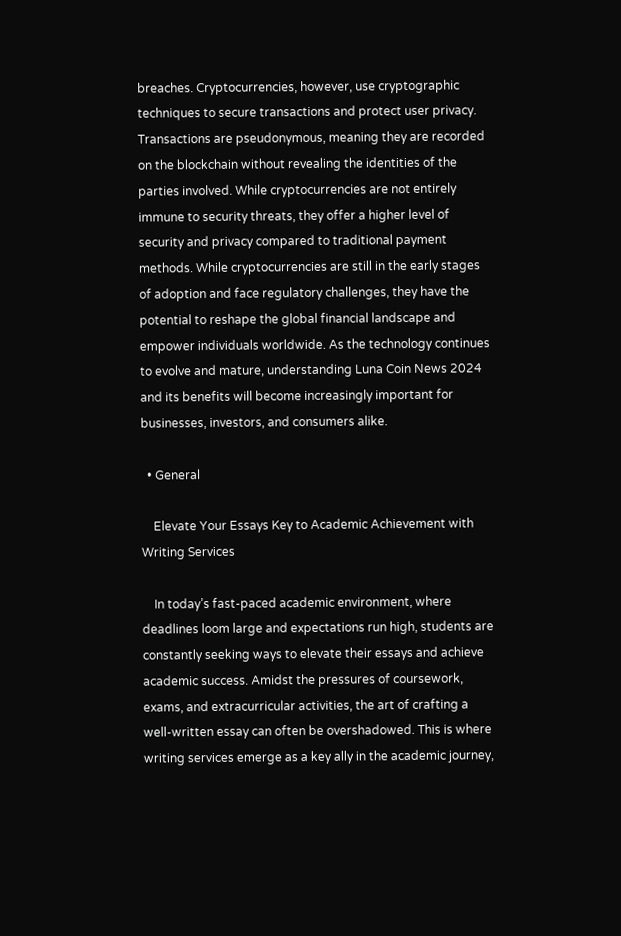breaches. Cryptocurrencies, however, use cryptographic techniques to secure transactions and protect user privacy. Transactions are pseudonymous, meaning they are recorded on the blockchain without revealing the identities of the parties involved. While cryptocurrencies are not entirely immune to security threats, they offer a higher level of security and privacy compared to traditional payment methods. While cryptocurrencies are still in the early stages of adoption and face regulatory challenges, they have the potential to reshape the global financial landscape and empower individuals worldwide. As the technology continues to evolve and mature, understanding Luna Coin News 2024 and its benefits will become increasingly important for businesses, investors, and consumers alike.

  • General

    Elevate Your Essays Key to Academic Achievement with Writing Services

    In today’s fast-paced academic environment, where deadlines loom large and expectations run high, students are constantly seeking ways to elevate their essays and achieve academic success. Amidst the pressures of coursework, exams, and extracurricular activities, the art of crafting a well-written essay can often be overshadowed. This is where writing services emerge as a key ally in the academic journey,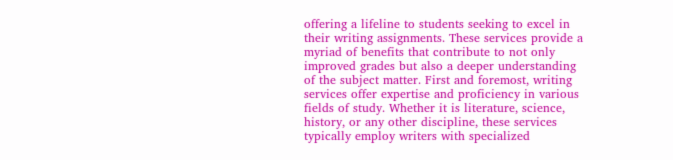offering a lifeline to students seeking to excel in their writing assignments. These services provide a myriad of benefits that contribute to not only improved grades but also a deeper understanding of the subject matter. First and foremost, writing services offer expertise and proficiency in various fields of study. Whether it is literature, science, history, or any other discipline, these services typically employ writers with specialized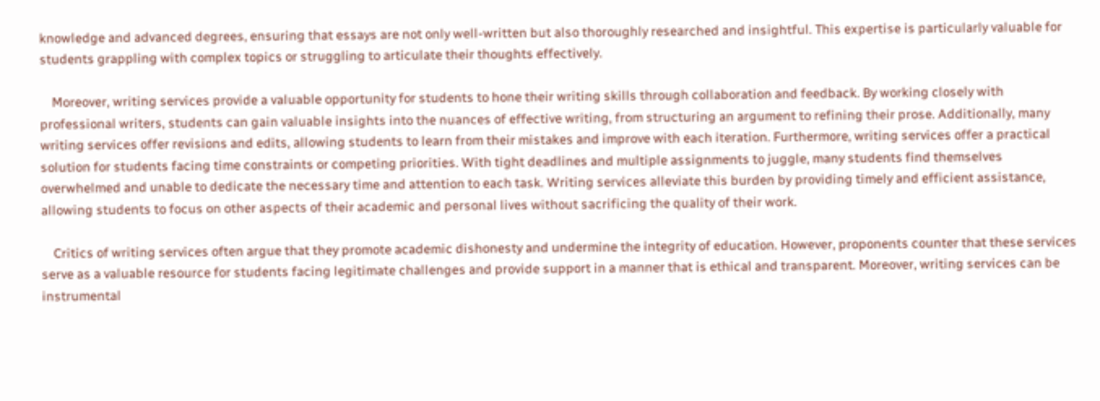knowledge and advanced degrees, ensuring that essays are not only well-written but also thoroughly researched and insightful. This expertise is particularly valuable for students grappling with complex topics or struggling to articulate their thoughts effectively.

    Moreover, writing services provide a valuable opportunity for students to hone their writing skills through collaboration and feedback. By working closely with professional writers, students can gain valuable insights into the nuances of effective writing, from structuring an argument to refining their prose. Additionally, many writing services offer revisions and edits, allowing students to learn from their mistakes and improve with each iteration. Furthermore, writing services offer a practical solution for students facing time constraints or competing priorities. With tight deadlines and multiple assignments to juggle, many students find themselves overwhelmed and unable to dedicate the necessary time and attention to each task. Writing services alleviate this burden by providing timely and efficient assistance, allowing students to focus on other aspects of their academic and personal lives without sacrificing the quality of their work.

    Critics of writing services often argue that they promote academic dishonesty and undermine the integrity of education. However, proponents counter that these services serve as a valuable resource for students facing legitimate challenges and provide support in a manner that is ethical and transparent. Moreover, writing services can be instrumental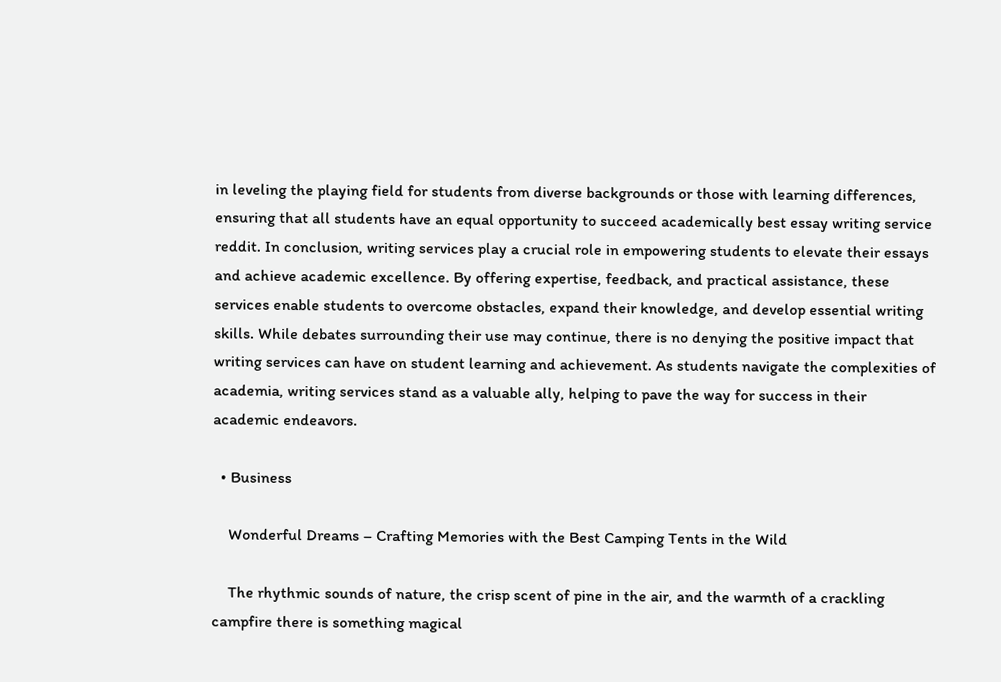in leveling the playing field for students from diverse backgrounds or those with learning differences, ensuring that all students have an equal opportunity to succeed academically best essay writing service reddit. In conclusion, writing services play a crucial role in empowering students to elevate their essays and achieve academic excellence. By offering expertise, feedback, and practical assistance, these services enable students to overcome obstacles, expand their knowledge, and develop essential writing skills. While debates surrounding their use may continue, there is no denying the positive impact that writing services can have on student learning and achievement. As students navigate the complexities of academia, writing services stand as a valuable ally, helping to pave the way for success in their academic endeavors.

  • Business

    Wonderful Dreams – Crafting Memories with the Best Camping Tents in the Wild

    The rhythmic sounds of nature, the crisp scent of pine in the air, and the warmth of a crackling campfire there is something magical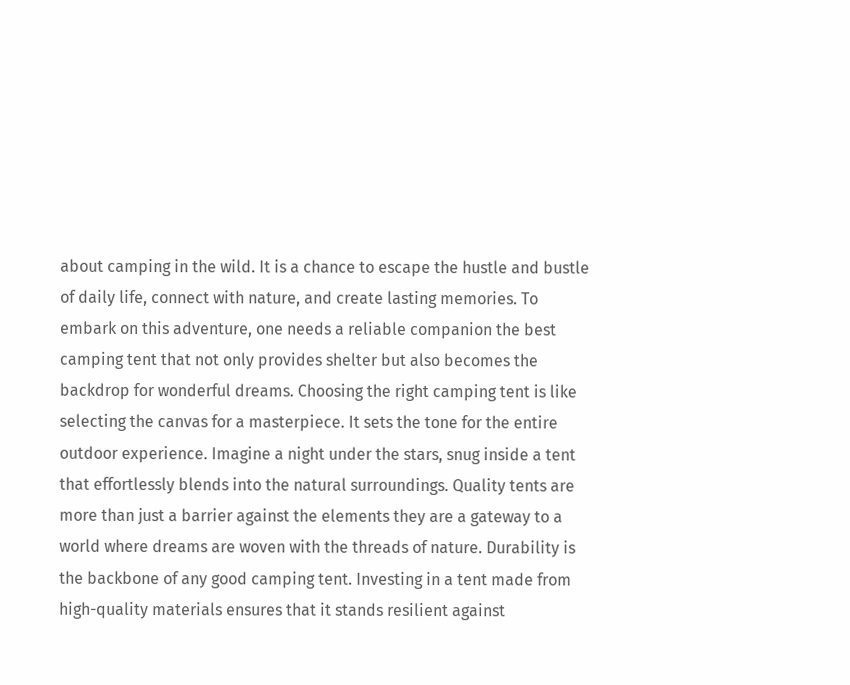about camping in the wild. It is a chance to escape the hustle and bustle of daily life, connect with nature, and create lasting memories. To embark on this adventure, one needs a reliable companion the best camping tent that not only provides shelter but also becomes the backdrop for wonderful dreams. Choosing the right camping tent is like selecting the canvas for a masterpiece. It sets the tone for the entire outdoor experience. Imagine a night under the stars, snug inside a tent that effortlessly blends into the natural surroundings. Quality tents are more than just a barrier against the elements they are a gateway to a world where dreams are woven with the threads of nature. Durability is the backbone of any good camping tent. Investing in a tent made from high-quality materials ensures that it stands resilient against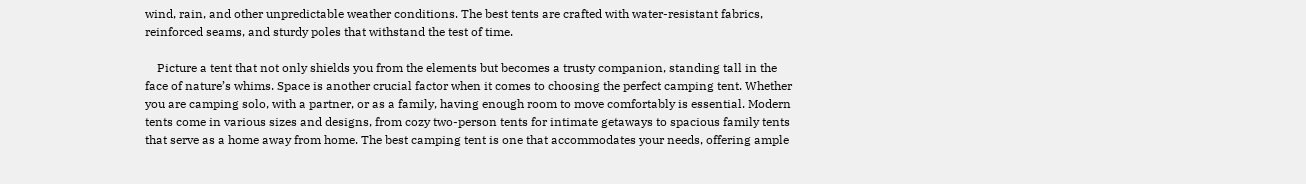wind, rain, and other unpredictable weather conditions. The best tents are crafted with water-resistant fabrics, reinforced seams, and sturdy poles that withstand the test of time.

    Picture a tent that not only shields you from the elements but becomes a trusty companion, standing tall in the face of nature’s whims. Space is another crucial factor when it comes to choosing the perfect camping tent. Whether you are camping solo, with a partner, or as a family, having enough room to move comfortably is essential. Modern tents come in various sizes and designs, from cozy two-person tents for intimate getaways to spacious family tents that serve as a home away from home. The best camping tent is one that accommodates your needs, offering ample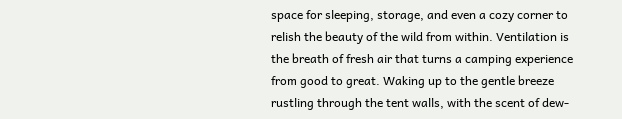space for sleeping, storage, and even a cozy corner to relish the beauty of the wild from within. Ventilation is the breath of fresh air that turns a camping experience from good to great. Waking up to the gentle breeze rustling through the tent walls, with the scent of dew-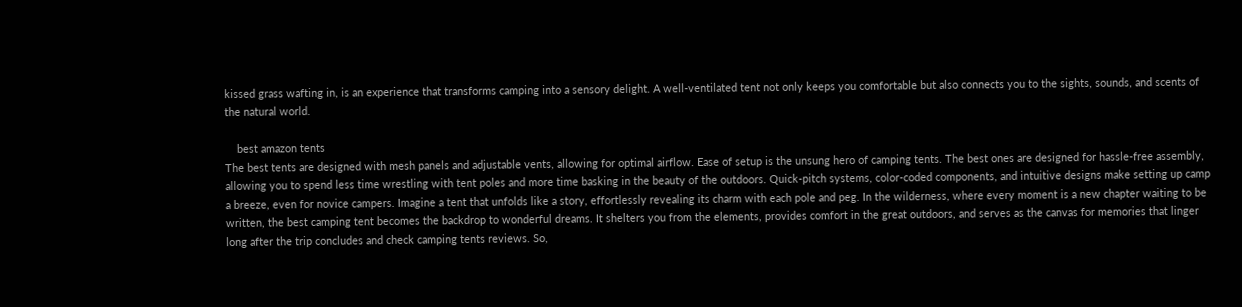kissed grass wafting in, is an experience that transforms camping into a sensory delight. A well-ventilated tent not only keeps you comfortable but also connects you to the sights, sounds, and scents of the natural world.

    best amazon tents
The best tents are designed with mesh panels and adjustable vents, allowing for optimal airflow. Ease of setup is the unsung hero of camping tents. The best ones are designed for hassle-free assembly, allowing you to spend less time wrestling with tent poles and more time basking in the beauty of the outdoors. Quick-pitch systems, color-coded components, and intuitive designs make setting up camp a breeze, even for novice campers. Imagine a tent that unfolds like a story, effortlessly revealing its charm with each pole and peg. In the wilderness, where every moment is a new chapter waiting to be written, the best camping tent becomes the backdrop to wonderful dreams. It shelters you from the elements, provides comfort in the great outdoors, and serves as the canvas for memories that linger long after the trip concludes and check camping tents reviews. So,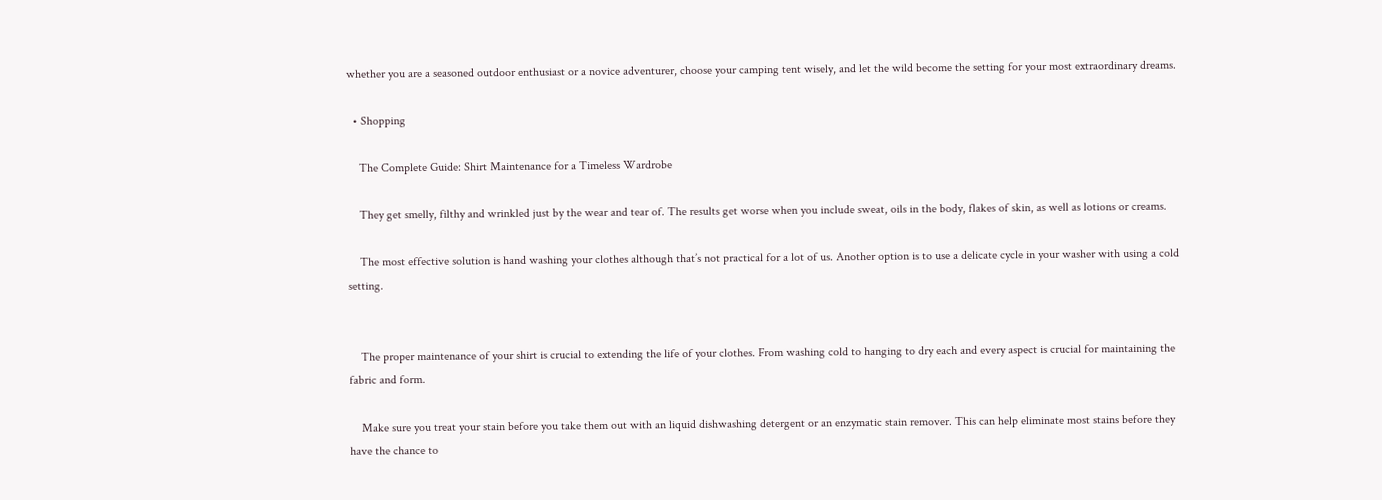whether you are a seasoned outdoor enthusiast or a novice adventurer, choose your camping tent wisely, and let the wild become the setting for your most extraordinary dreams.

  • Shopping

    The Complete Guide: Shirt Maintenance for a Timeless Wardrobe

    They get smelly, filthy and wrinkled just by the wear and tear of. The results get worse when you include sweat, oils in the body, flakes of skin, as well as lotions or creams.

    The most effective solution is hand washing your clothes although that’s not practical for a lot of us. Another option is to use a delicate cycle in your washer with using a cold setting.


    The proper maintenance of your shirt is crucial to extending the life of your clothes. From washing cold to hanging to dry each and every aspect is crucial for maintaining the fabric and form.

    Make sure you treat your stain before you take them out with an liquid dishwashing detergent or an enzymatic stain remover. This can help eliminate most stains before they have the chance to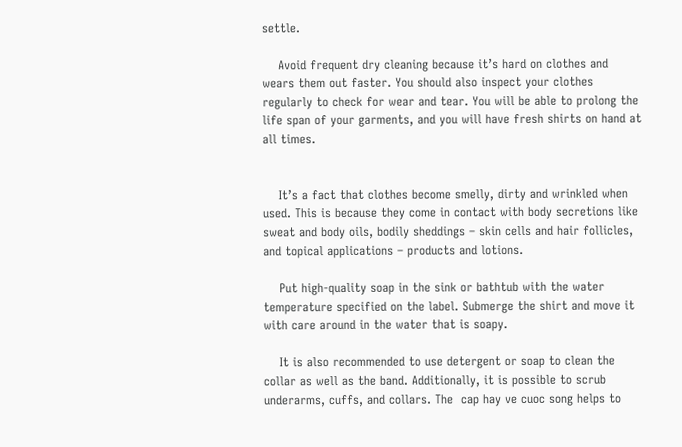settle.

    Avoid frequent dry cleaning because it’s hard on clothes and wears them out faster. You should also inspect your clothes regularly to check for wear and tear. You will be able to prolong the life span of your garments, and you will have fresh shirts on hand at all times.


    It’s a fact that clothes become smelly, dirty and wrinkled when used. This is because they come in contact with body secretions like sweat and body oils, bodily sheddings – skin cells and hair follicles, and topical applications – products and lotions.

    Put high-quality soap in the sink or bathtub with the water temperature specified on the label. Submerge the shirt and move it with care around in the water that is soapy.

    It is also recommended to use detergent or soap to clean the collar as well as the band. Additionally, it is possible to scrub underarms, cuffs, and collars. The  cap hay ve cuoc song helps to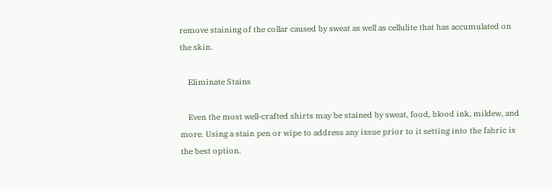remove staining of the collar caused by sweat as well as cellulite that has accumulated on the skin.

    Eliminate Stains

    Even the most well-crafted shirts may be stained by sweat, food, blood ink, mildew, and more. Using a stain pen or wipe to address any issue prior to it setting into the fabric is the best option.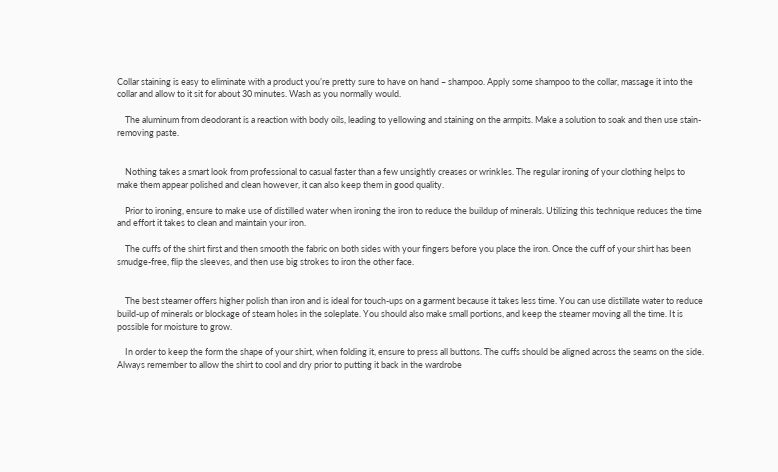Collar staining is easy to eliminate with a product you’re pretty sure to have on hand – shampoo. Apply some shampoo to the collar, massage it into the collar and allow to it sit for about 30 minutes. Wash as you normally would.

    The aluminum from deodorant is a reaction with body oils, leading to yellowing and staining on the armpits. Make a solution to soak and then use stain-removing paste.


    Nothing takes a smart look from professional to casual faster than a few unsightly creases or wrinkles. The regular ironing of your clothing helps to make them appear polished and clean however, it can also keep them in good quality.

    Prior to ironing, ensure to make use of distilled water when ironing the iron to reduce the buildup of minerals. Utilizing this technique reduces the time and effort it takes to clean and maintain your iron.

    The cuffs of the shirt first and then smooth the fabric on both sides with your fingers before you place the iron. Once the cuff of your shirt has been smudge-free, flip the sleeves, and then use big strokes to iron the other face.


    The best steamer offers higher polish than iron and is ideal for touch-ups on a garment because it takes less time. You can use distillate water to reduce build-up of minerals or blockage of steam holes in the soleplate. You should also make small portions, and keep the steamer moving all the time. It is possible for moisture to grow.

    In order to keep the form the shape of your shirt, when folding it, ensure to press all buttons. The cuffs should be aligned across the seams on the side. Always remember to allow the shirt to cool and dry prior to putting it back in the wardrobe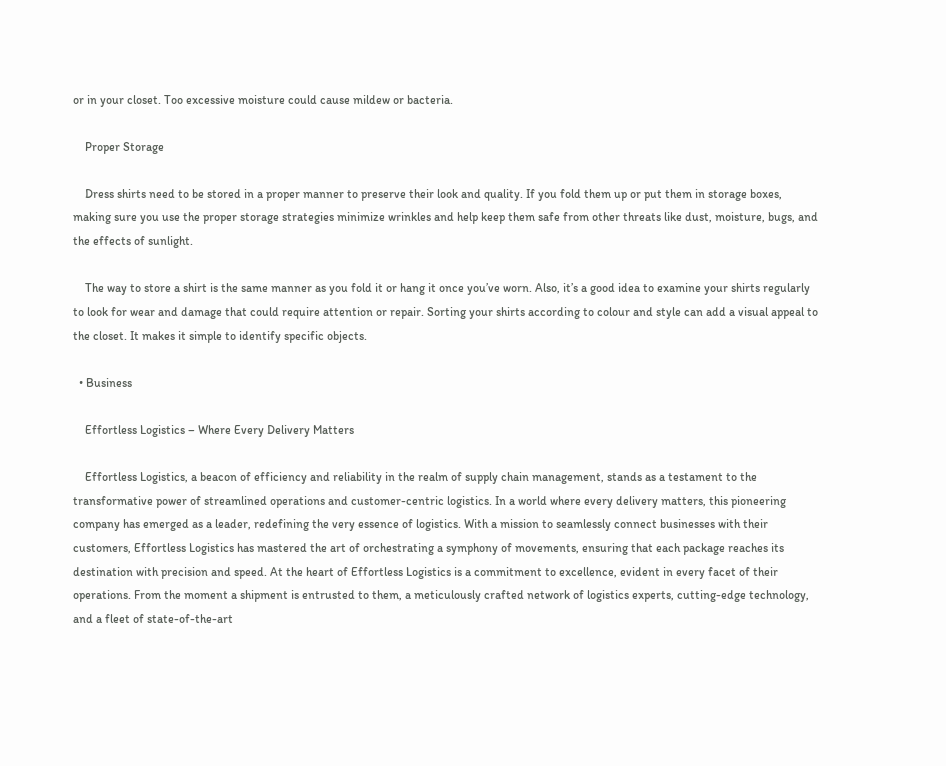or in your closet. Too excessive moisture could cause mildew or bacteria.

    Proper Storage

    Dress shirts need to be stored in a proper manner to preserve their look and quality. If you fold them up or put them in storage boxes, making sure you use the proper storage strategies minimize wrinkles and help keep them safe from other threats like dust, moisture, bugs, and the effects of sunlight.

    The way to store a shirt is the same manner as you fold it or hang it once you’ve worn. Also, it’s a good idea to examine your shirts regularly to look for wear and damage that could require attention or repair. Sorting your shirts according to colour and style can add a visual appeal to the closet. It makes it simple to identify specific objects.

  • Business

    Effortless Logistics – Where Every Delivery Matters

    Effortless Logistics, a beacon of efficiency and reliability in the realm of supply chain management, stands as a testament to the transformative power of streamlined operations and customer-centric logistics. In a world where every delivery matters, this pioneering company has emerged as a leader, redefining the very essence of logistics. With a mission to seamlessly connect businesses with their customers, Effortless Logistics has mastered the art of orchestrating a symphony of movements, ensuring that each package reaches its destination with precision and speed. At the heart of Effortless Logistics is a commitment to excellence, evident in every facet of their operations. From the moment a shipment is entrusted to them, a meticulously crafted network of logistics experts, cutting-edge technology, and a fleet of state-of-the-art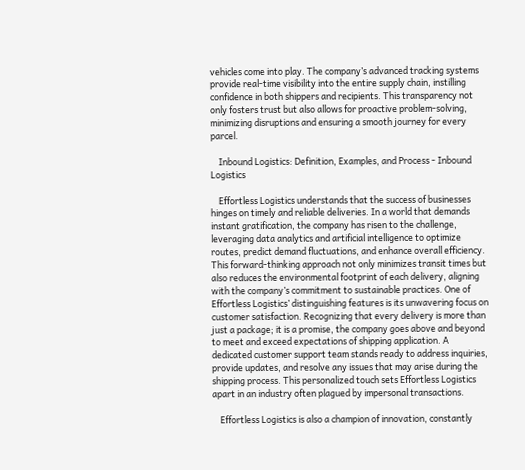vehicles come into play. The company’s advanced tracking systems provide real-time visibility into the entire supply chain, instilling confidence in both shippers and recipients. This transparency not only fosters trust but also allows for proactive problem-solving, minimizing disruptions and ensuring a smooth journey for every parcel.

    Inbound Logistics: Definition, Examples, and Process - Inbound Logistics

    Effortless Logistics understands that the success of businesses hinges on timely and reliable deliveries. In a world that demands instant gratification, the company has risen to the challenge, leveraging data analytics and artificial intelligence to optimize routes, predict demand fluctuations, and enhance overall efficiency. This forward-thinking approach not only minimizes transit times but also reduces the environmental footprint of each delivery, aligning with the company’s commitment to sustainable practices. One of Effortless Logistics’ distinguishing features is its unwavering focus on customer satisfaction. Recognizing that every delivery is more than just a package; it is a promise, the company goes above and beyond to meet and exceed expectations of shipping application. A dedicated customer support team stands ready to address inquiries, provide updates, and resolve any issues that may arise during the shipping process. This personalized touch sets Effortless Logistics apart in an industry often plagued by impersonal transactions.

    Effortless Logistics is also a champion of innovation, constantly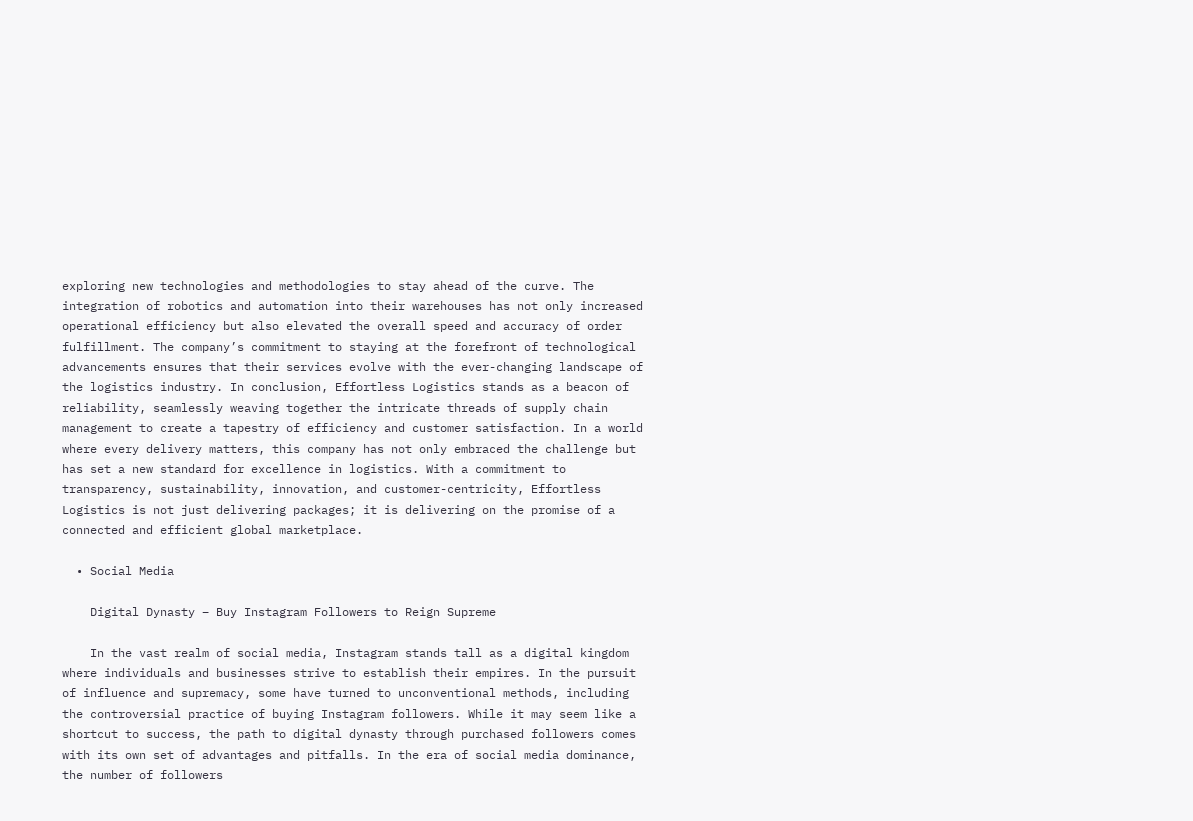exploring new technologies and methodologies to stay ahead of the curve. The integration of robotics and automation into their warehouses has not only increased operational efficiency but also elevated the overall speed and accuracy of order fulfillment. The company’s commitment to staying at the forefront of technological advancements ensures that their services evolve with the ever-changing landscape of the logistics industry. In conclusion, Effortless Logistics stands as a beacon of reliability, seamlessly weaving together the intricate threads of supply chain management to create a tapestry of efficiency and customer satisfaction. In a world where every delivery matters, this company has not only embraced the challenge but has set a new standard for excellence in logistics. With a commitment to transparency, sustainability, innovation, and customer-centricity, Effortless Logistics is not just delivering packages; it is delivering on the promise of a connected and efficient global marketplace.

  • Social Media

    Digital Dynasty – Buy Instagram Followers to Reign Supreme

    In the vast realm of social media, Instagram stands tall as a digital kingdom where individuals and businesses strive to establish their empires. In the pursuit of influence and supremacy, some have turned to unconventional methods, including the controversial practice of buying Instagram followers. While it may seem like a shortcut to success, the path to digital dynasty through purchased followers comes with its own set of advantages and pitfalls. In the era of social media dominance, the number of followers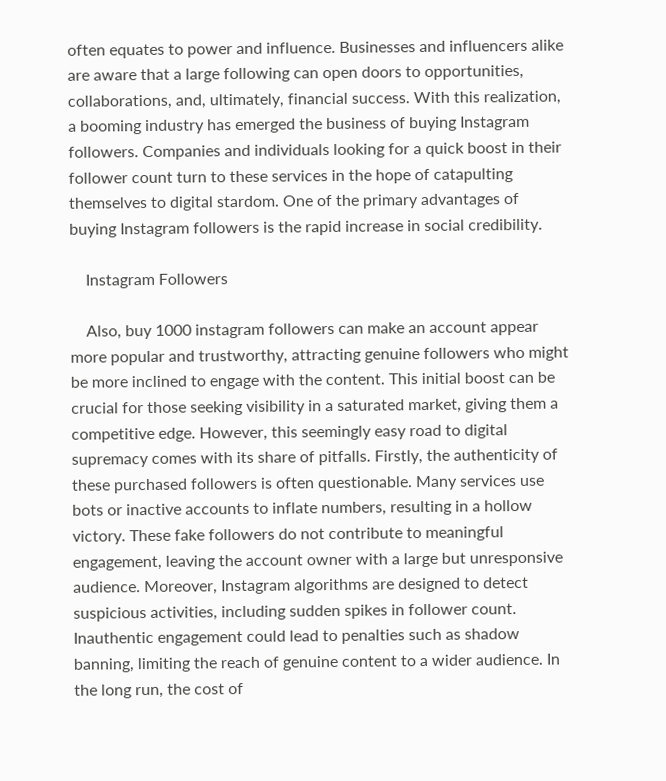often equates to power and influence. Businesses and influencers alike are aware that a large following can open doors to opportunities, collaborations, and, ultimately, financial success. With this realization, a booming industry has emerged the business of buying Instagram followers. Companies and individuals looking for a quick boost in their follower count turn to these services in the hope of catapulting themselves to digital stardom. One of the primary advantages of buying Instagram followers is the rapid increase in social credibility.

    Instagram Followers

    Also, buy 1000 instagram followers can make an account appear more popular and trustworthy, attracting genuine followers who might be more inclined to engage with the content. This initial boost can be crucial for those seeking visibility in a saturated market, giving them a competitive edge. However, this seemingly easy road to digital supremacy comes with its share of pitfalls. Firstly, the authenticity of these purchased followers is often questionable. Many services use bots or inactive accounts to inflate numbers, resulting in a hollow victory. These fake followers do not contribute to meaningful engagement, leaving the account owner with a large but unresponsive audience. Moreover, Instagram algorithms are designed to detect suspicious activities, including sudden spikes in follower count. Inauthentic engagement could lead to penalties such as shadow banning, limiting the reach of genuine content to a wider audience. In the long run, the cost of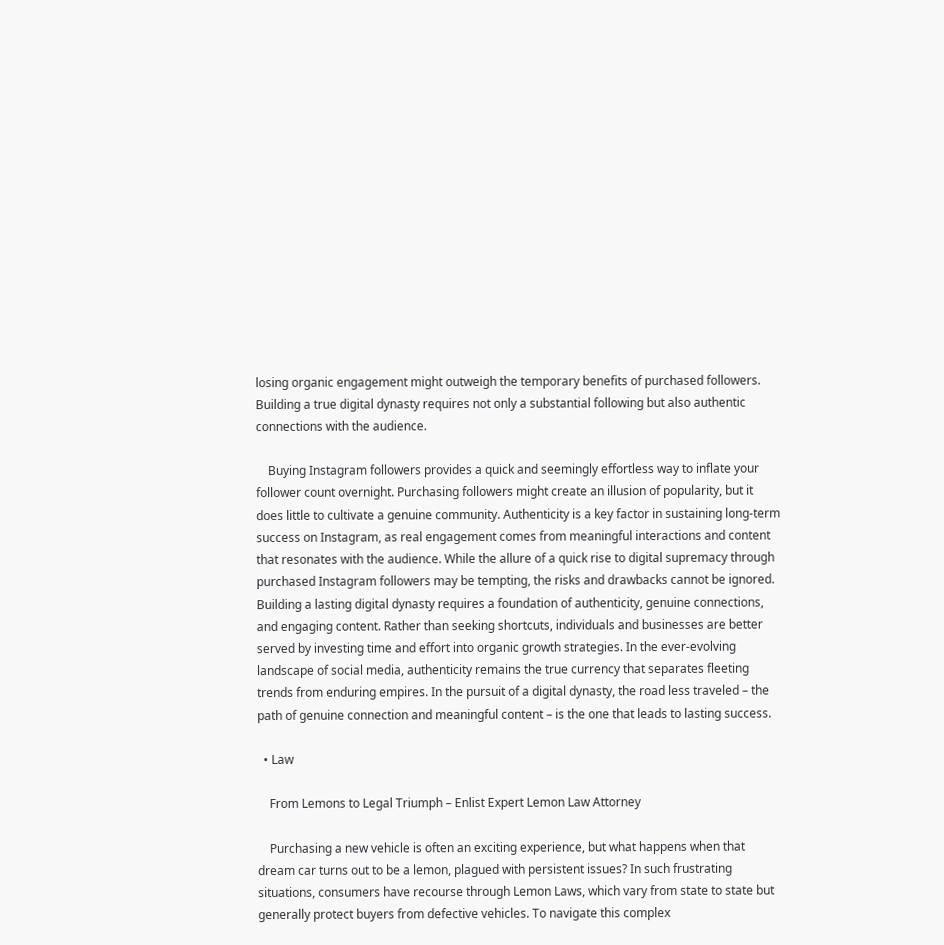losing organic engagement might outweigh the temporary benefits of purchased followers. Building a true digital dynasty requires not only a substantial following but also authentic connections with the audience.

    Buying Instagram followers provides a quick and seemingly effortless way to inflate your follower count overnight. Purchasing followers might create an illusion of popularity, but it does little to cultivate a genuine community. Authenticity is a key factor in sustaining long-term success on Instagram, as real engagement comes from meaningful interactions and content that resonates with the audience. While the allure of a quick rise to digital supremacy through purchased Instagram followers may be tempting, the risks and drawbacks cannot be ignored. Building a lasting digital dynasty requires a foundation of authenticity, genuine connections, and engaging content. Rather than seeking shortcuts, individuals and businesses are better served by investing time and effort into organic growth strategies. In the ever-evolving landscape of social media, authenticity remains the true currency that separates fleeting trends from enduring empires. In the pursuit of a digital dynasty, the road less traveled – the path of genuine connection and meaningful content – is the one that leads to lasting success.

  • Law

    From Lemons to Legal Triumph – Enlist Expert Lemon Law Attorney

    Purchasing a new vehicle is often an exciting experience, but what happens when that dream car turns out to be a lemon, plagued with persistent issues? In such frustrating situations, consumers have recourse through Lemon Laws, which vary from state to state but generally protect buyers from defective vehicles. To navigate this complex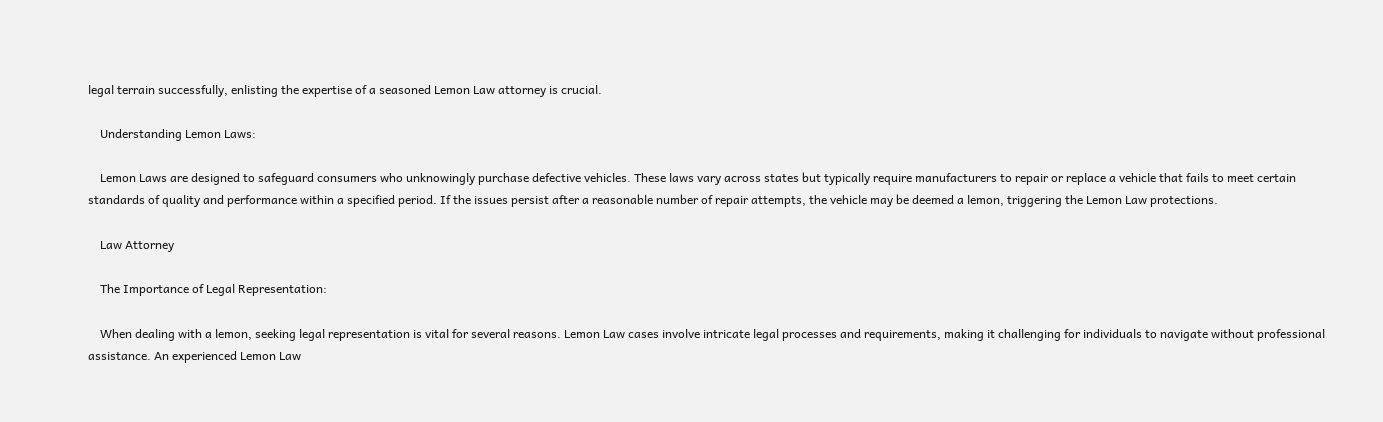legal terrain successfully, enlisting the expertise of a seasoned Lemon Law attorney is crucial.

    Understanding Lemon Laws:

    Lemon Laws are designed to safeguard consumers who unknowingly purchase defective vehicles. These laws vary across states but typically require manufacturers to repair or replace a vehicle that fails to meet certain standards of quality and performance within a specified period. If the issues persist after a reasonable number of repair attempts, the vehicle may be deemed a lemon, triggering the Lemon Law protections.

    Law Attorney

    The Importance of Legal Representation:

    When dealing with a lemon, seeking legal representation is vital for several reasons. Lemon Law cases involve intricate legal processes and requirements, making it challenging for individuals to navigate without professional assistance. An experienced Lemon Law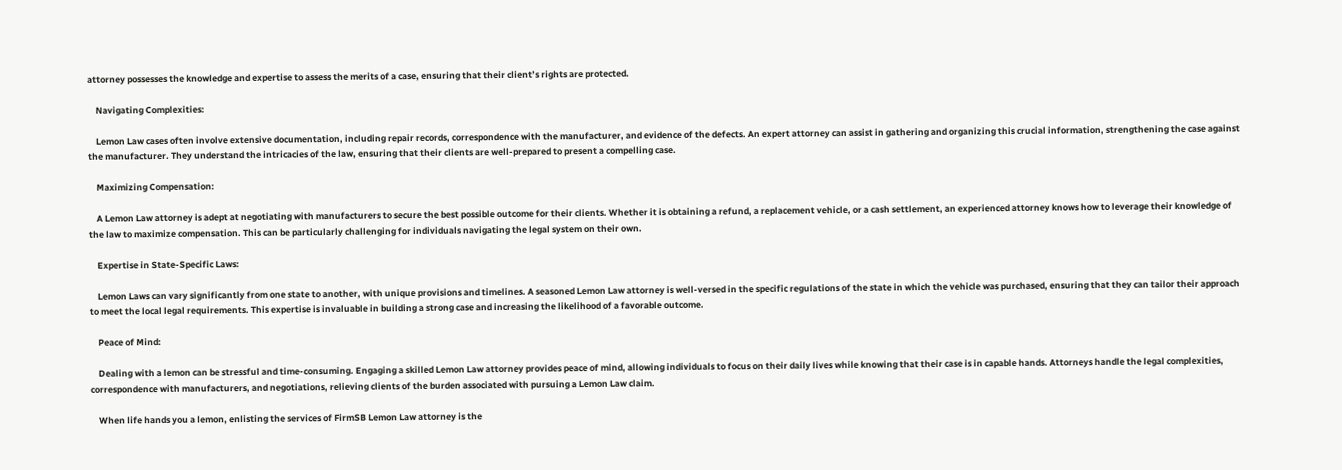attorney possesses the knowledge and expertise to assess the merits of a case, ensuring that their client’s rights are protected.

    Navigating Complexities:

    Lemon Law cases often involve extensive documentation, including repair records, correspondence with the manufacturer, and evidence of the defects. An expert attorney can assist in gathering and organizing this crucial information, strengthening the case against the manufacturer. They understand the intricacies of the law, ensuring that their clients are well-prepared to present a compelling case.

    Maximizing Compensation:

    A Lemon Law attorney is adept at negotiating with manufacturers to secure the best possible outcome for their clients. Whether it is obtaining a refund, a replacement vehicle, or a cash settlement, an experienced attorney knows how to leverage their knowledge of the law to maximize compensation. This can be particularly challenging for individuals navigating the legal system on their own.

    Expertise in State-Specific Laws:

    Lemon Laws can vary significantly from one state to another, with unique provisions and timelines. A seasoned Lemon Law attorney is well-versed in the specific regulations of the state in which the vehicle was purchased, ensuring that they can tailor their approach to meet the local legal requirements. This expertise is invaluable in building a strong case and increasing the likelihood of a favorable outcome.

    Peace of Mind:

    Dealing with a lemon can be stressful and time-consuming. Engaging a skilled Lemon Law attorney provides peace of mind, allowing individuals to focus on their daily lives while knowing that their case is in capable hands. Attorneys handle the legal complexities, correspondence with manufacturers, and negotiations, relieving clients of the burden associated with pursuing a Lemon Law claim.

    When life hands you a lemon, enlisting the services of FirmSB Lemon Law attorney is the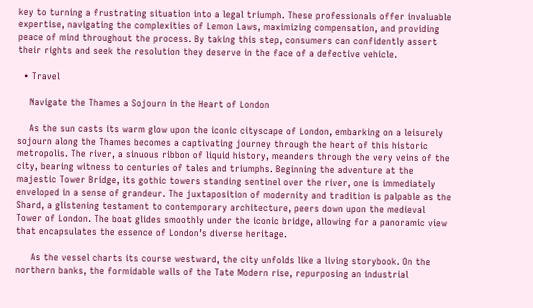key to turning a frustrating situation into a legal triumph. These professionals offer invaluable expertise, navigating the complexities of Lemon Laws, maximizing compensation, and providing peace of mind throughout the process. By taking this step, consumers can confidently assert their rights and seek the resolution they deserve in the face of a defective vehicle.

  • Travel

    Navigate the Thames a Sojourn in the Heart of London

    As the sun casts its warm glow upon the iconic cityscape of London, embarking on a leisurely sojourn along the Thames becomes a captivating journey through the heart of this historic metropolis. The river, a sinuous ribbon of liquid history, meanders through the very veins of the city, bearing witness to centuries of tales and triumphs. Beginning the adventure at the majestic Tower Bridge, its gothic towers standing sentinel over the river, one is immediately enveloped in a sense of grandeur. The juxtaposition of modernity and tradition is palpable as the Shard, a glistening testament to contemporary architecture, peers down upon the medieval Tower of London. The boat glides smoothly under the iconic bridge, allowing for a panoramic view that encapsulates the essence of London’s diverse heritage.

     As the vessel charts its course westward, the city unfolds like a living storybook. On the northern banks, the formidable walls of the Tate Modern rise, repurposing an industrial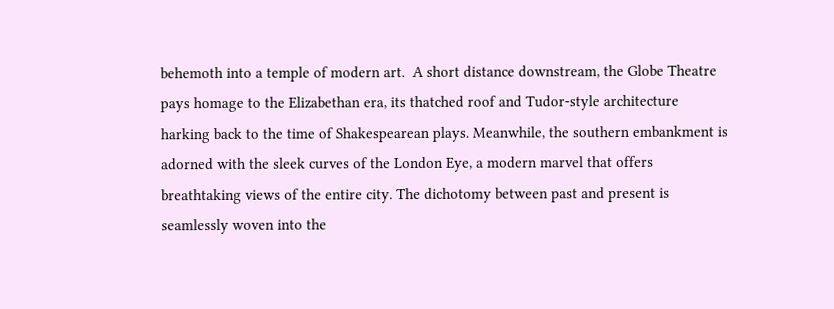behemoth into a temple of modern art.  A short distance downstream, the Globe Theatre pays homage to the Elizabethan era, its thatched roof and Tudor-style architecture harking back to the time of Shakespearean plays. Meanwhile, the southern embankment is adorned with the sleek curves of the London Eye, a modern marvel that offers breathtaking views of the entire city. The dichotomy between past and present is seamlessly woven into the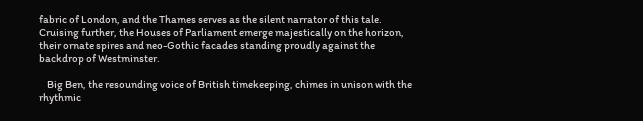fabric of London, and the Thames serves as the silent narrator of this tale. Cruising further, the Houses of Parliament emerge majestically on the horizon, their ornate spires and neo-Gothic facades standing proudly against the backdrop of Westminster.

    Big Ben, the resounding voice of British timekeeping, chimes in unison with the rhythmic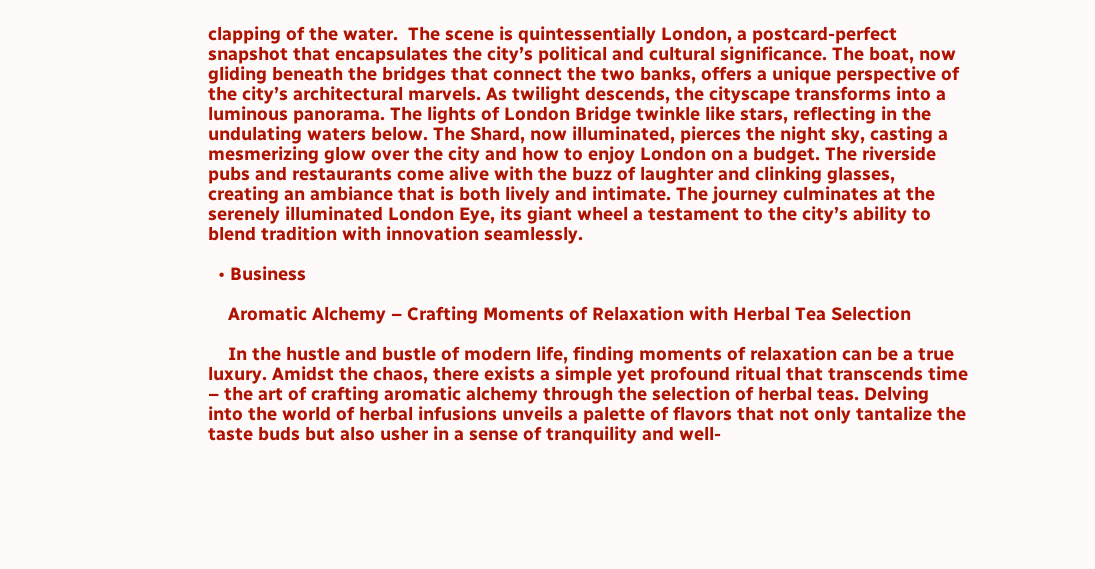clapping of the water.  The scene is quintessentially London, a postcard-perfect snapshot that encapsulates the city’s political and cultural significance. The boat, now gliding beneath the bridges that connect the two banks, offers a unique perspective of the city’s architectural marvels. As twilight descends, the cityscape transforms into a luminous panorama. The lights of London Bridge twinkle like stars, reflecting in the undulating waters below. The Shard, now illuminated, pierces the night sky, casting a mesmerizing glow over the city and how to enjoy London on a budget. The riverside pubs and restaurants come alive with the buzz of laughter and clinking glasses, creating an ambiance that is both lively and intimate. The journey culminates at the serenely illuminated London Eye, its giant wheel a testament to the city’s ability to blend tradition with innovation seamlessly.

  • Business

    Aromatic Alchemy – Crafting Moments of Relaxation with Herbal Tea Selection

    In the hustle and bustle of modern life, finding moments of relaxation can be a true luxury. Amidst the chaos, there exists a simple yet profound ritual that transcends time – the art of crafting aromatic alchemy through the selection of herbal teas. Delving into the world of herbal infusions unveils a palette of flavors that not only tantalize the taste buds but also usher in a sense of tranquility and well-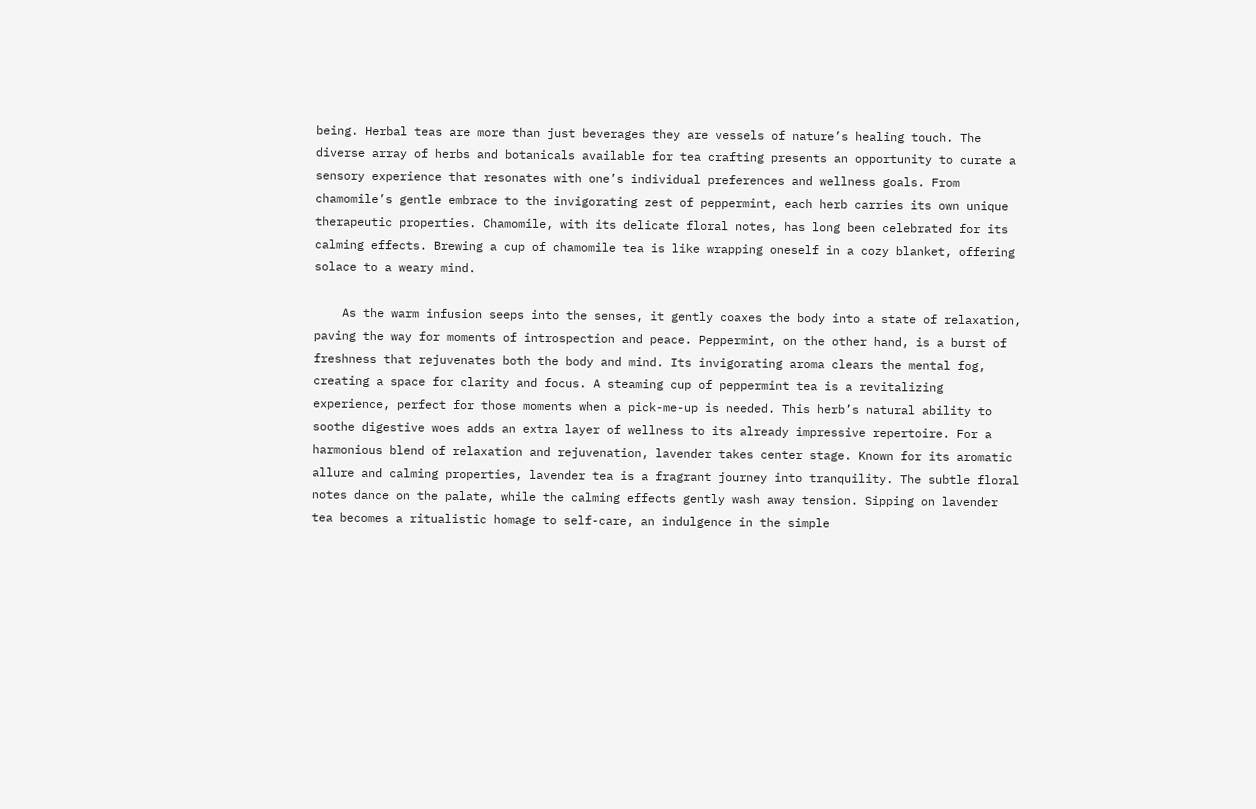being. Herbal teas are more than just beverages they are vessels of nature’s healing touch. The diverse array of herbs and botanicals available for tea crafting presents an opportunity to curate a sensory experience that resonates with one’s individual preferences and wellness goals. From chamomile’s gentle embrace to the invigorating zest of peppermint, each herb carries its own unique therapeutic properties. Chamomile, with its delicate floral notes, has long been celebrated for its calming effects. Brewing a cup of chamomile tea is like wrapping oneself in a cozy blanket, offering solace to a weary mind.

    As the warm infusion seeps into the senses, it gently coaxes the body into a state of relaxation, paving the way for moments of introspection and peace. Peppermint, on the other hand, is a burst of freshness that rejuvenates both the body and mind. Its invigorating aroma clears the mental fog, creating a space for clarity and focus. A steaming cup of peppermint tea is a revitalizing experience, perfect for those moments when a pick-me-up is needed. This herb’s natural ability to soothe digestive woes adds an extra layer of wellness to its already impressive repertoire. For a harmonious blend of relaxation and rejuvenation, lavender takes center stage. Known for its aromatic allure and calming properties, lavender tea is a fragrant journey into tranquility. The subtle floral notes dance on the palate, while the calming effects gently wash away tension. Sipping on lavender tea becomes a ritualistic homage to self-care, an indulgence in the simple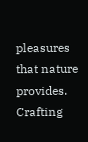pleasures that nature provides. Crafting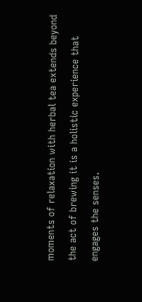moments of relaxation with herbal tea extends beyond the act of brewing it is a holistic experience that engages the senses.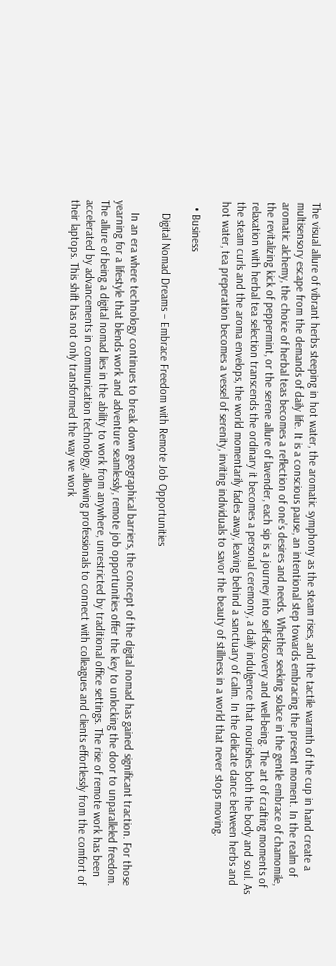The visual allure of vibrant herbs steeping in hot water, the aromatic symphony as the steam rises, and the tactile warmth of the cup in hand create a multisensory escape from the demands of daily life. It is a conscious pause, an intentional step towards embracing the present moment. In the realm of aromatic alchemy, the choice of herbal teas becomes a reflection of one’s desires and needs. Whether seeking solace in the gentle embrace of chamomile, the revitalizing kick of peppermint, or the serene allure of lavender, each sip is a journey into self-discovery and well-being. The art of crafting moments of relaxation with herbal tea selection transcends the ordinary it becomes a personal ceremony, a daily indulgence that nourishes both the body and soul. As the steam curls and the aroma envelops, the world momentarily fades away, leaving behind a sanctuary of calm. In the delicate dance between herbs and hot water, tea preperation becomes a vessel of serenity, inviting individuals to savor the beauty of stillness in a world that never stops moving.

  • Business

    Digital Nomad Dreams – Embrace Freedom with Remote Job Opportunities

    In an era where technology continues to break down geographical barriers, the concept of the digital nomad has gained significant traction. For those yearning for a lifestyle that blends work and adventure seamlessly, remote job opportunities offer the key to unlocking the door to unparalleled freedom. The allure of being a digital nomad lies in the ability to work from anywhere, unrestricted by traditional office settings. The rise of remote work has been accelerated by advancements in communication technology, allowing professionals to connect with colleagues and clients effortlessly from the comfort of their laptops. This shift has not only transformed the way we work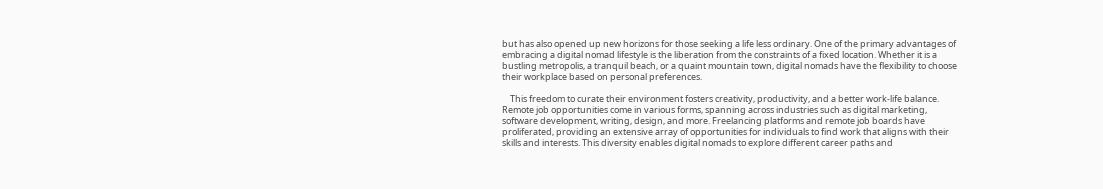but has also opened up new horizons for those seeking a life less ordinary. One of the primary advantages of embracing a digital nomad lifestyle is the liberation from the constraints of a fixed location. Whether it is a bustling metropolis, a tranquil beach, or a quaint mountain town, digital nomads have the flexibility to choose their workplace based on personal preferences.

    This freedom to curate their environment fosters creativity, productivity, and a better work-life balance. Remote job opportunities come in various forms, spanning across industries such as digital marketing, software development, writing, design, and more. Freelancing platforms and remote job boards have proliferated, providing an extensive array of opportunities for individuals to find work that aligns with their skills and interests. This diversity enables digital nomads to explore different career paths and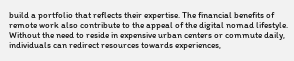build a portfolio that reflects their expertise. The financial benefits of remote work also contribute to the appeal of the digital nomad lifestyle. Without the need to reside in expensive urban centers or commute daily, individuals can redirect resources towards experiences,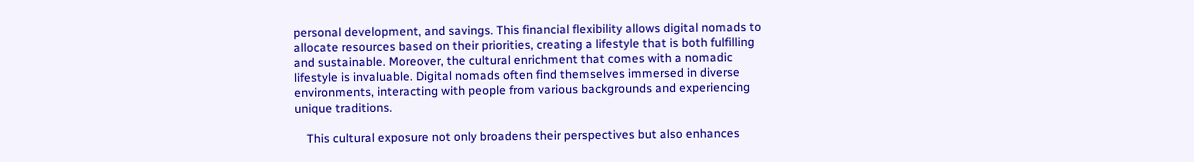personal development, and savings. This financial flexibility allows digital nomads to allocate resources based on their priorities, creating a lifestyle that is both fulfilling and sustainable. Moreover, the cultural enrichment that comes with a nomadic lifestyle is invaluable. Digital nomads often find themselves immersed in diverse environments, interacting with people from various backgrounds and experiencing unique traditions.

    This cultural exposure not only broadens their perspectives but also enhances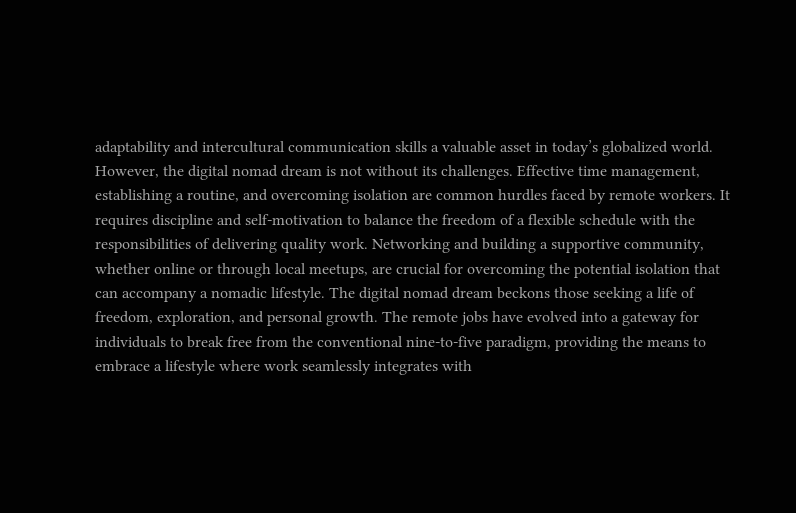adaptability and intercultural communication skills a valuable asset in today’s globalized world. However, the digital nomad dream is not without its challenges. Effective time management, establishing a routine, and overcoming isolation are common hurdles faced by remote workers. It requires discipline and self-motivation to balance the freedom of a flexible schedule with the responsibilities of delivering quality work. Networking and building a supportive community, whether online or through local meetups, are crucial for overcoming the potential isolation that can accompany a nomadic lifestyle. The digital nomad dream beckons those seeking a life of freedom, exploration, and personal growth. The remote jobs have evolved into a gateway for individuals to break free from the conventional nine-to-five paradigm, providing the means to embrace a lifestyle where work seamlessly integrates with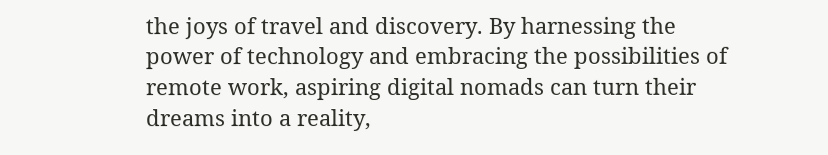the joys of travel and discovery. By harnessing the power of technology and embracing the possibilities of remote work, aspiring digital nomads can turn their dreams into a reality,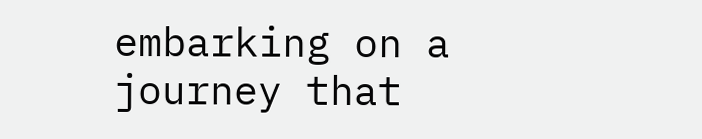embarking on a journey that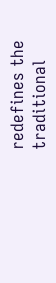redefines the traditional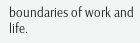boundaries of work and life.